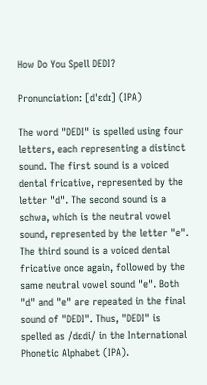How Do You Spell DEDI?

Pronunciation: [dˈɛdɪ] (IPA)

The word "DEDI" is spelled using four letters, each representing a distinct sound. The first sound is a voiced dental fricative, represented by the letter "d". The second sound is a schwa, which is the neutral vowel sound, represented by the letter "e". The third sound is a voiced dental fricative once again, followed by the same neutral vowel sound "e". Both "d" and "e" are repeated in the final sound of "DEDI". Thus, "DEDI" is spelled as /dɛdi/ in the International Phonetic Alphabet (IPA).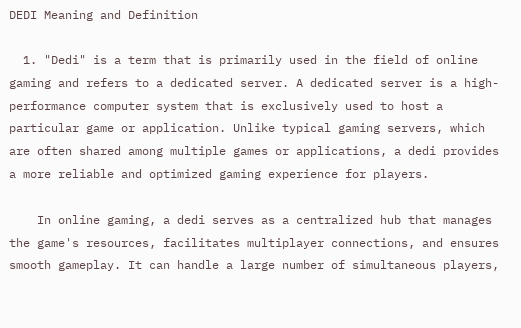DEDI Meaning and Definition

  1. "Dedi" is a term that is primarily used in the field of online gaming and refers to a dedicated server. A dedicated server is a high-performance computer system that is exclusively used to host a particular game or application. Unlike typical gaming servers, which are often shared among multiple games or applications, a dedi provides a more reliable and optimized gaming experience for players.

    In online gaming, a dedi serves as a centralized hub that manages the game's resources, facilitates multiplayer connections, and ensures smooth gameplay. It can handle a large number of simultaneous players,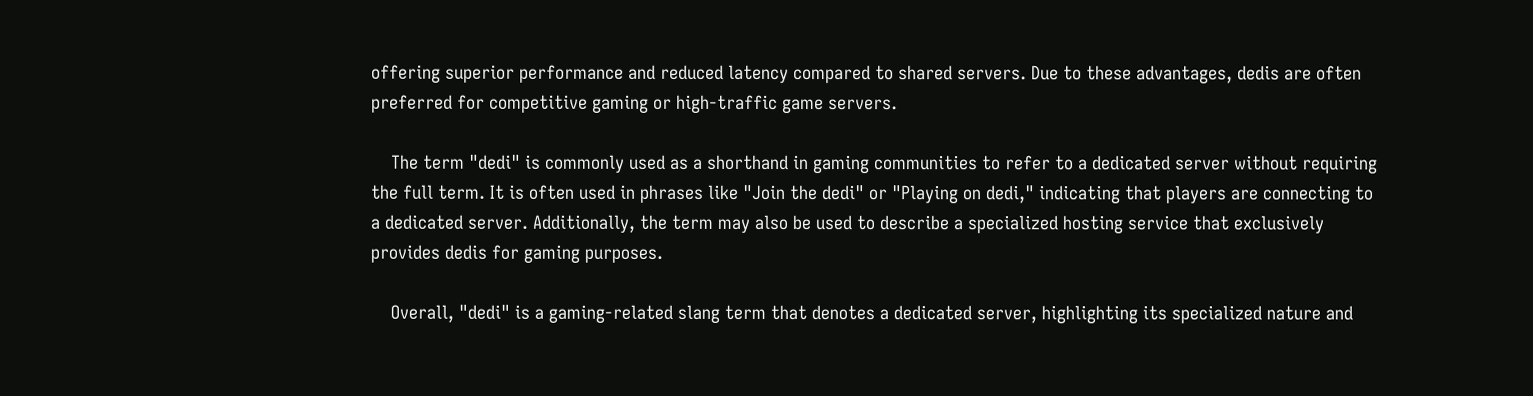offering superior performance and reduced latency compared to shared servers. Due to these advantages, dedis are often preferred for competitive gaming or high-traffic game servers.

    The term "dedi" is commonly used as a shorthand in gaming communities to refer to a dedicated server without requiring the full term. It is often used in phrases like "Join the dedi" or "Playing on dedi," indicating that players are connecting to a dedicated server. Additionally, the term may also be used to describe a specialized hosting service that exclusively provides dedis for gaming purposes.

    Overall, "dedi" is a gaming-related slang term that denotes a dedicated server, highlighting its specialized nature and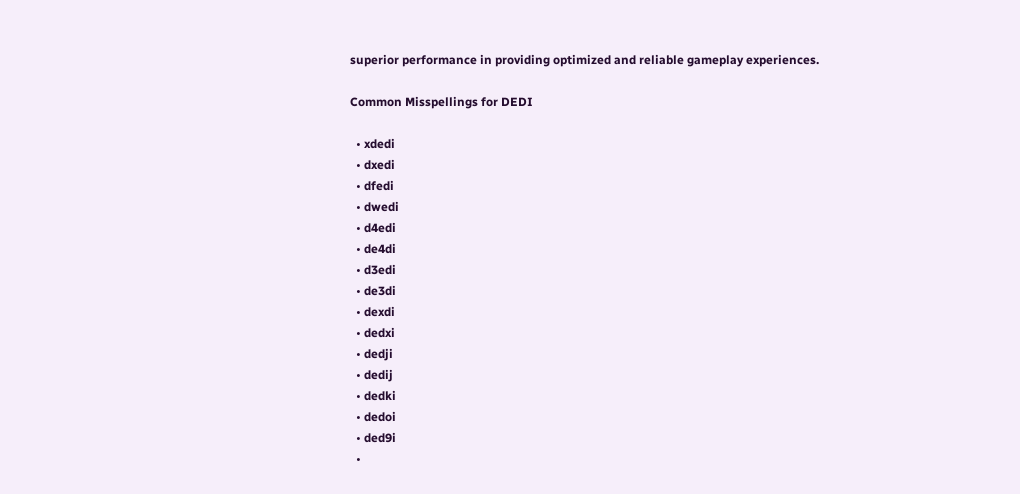superior performance in providing optimized and reliable gameplay experiences.

Common Misspellings for DEDI

  • xdedi
  • dxedi
  • dfedi
  • dwedi
  • d4edi
  • de4di
  • d3edi
  • de3di
  • dexdi
  • dedxi
  • dedji
  • dedij
  • dedki
  • dedoi
  • ded9i
  •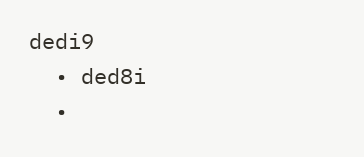dedi9
  • ded8i
  •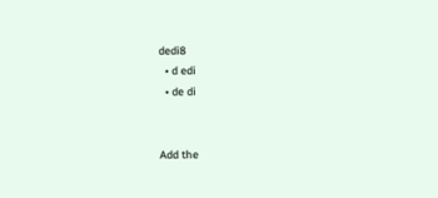dedi8
  • d edi
  • de di


Add the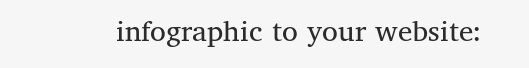infographic to your website: